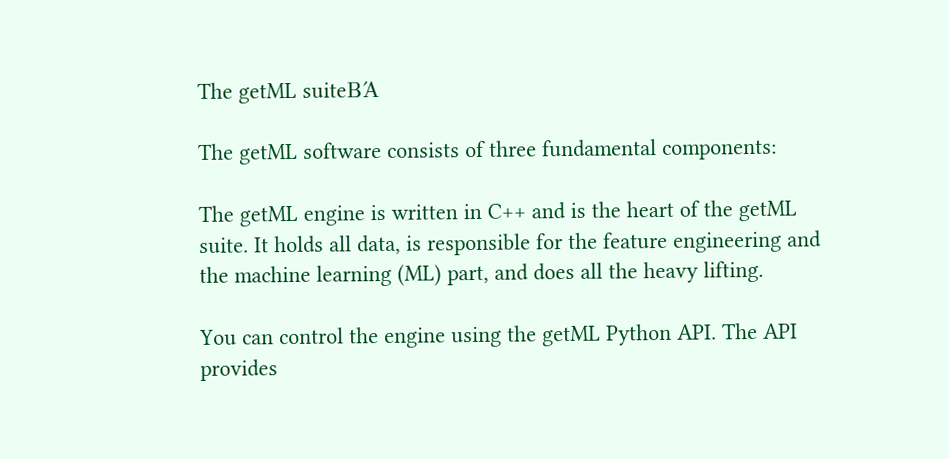The getML suiteΒΆ

The getML software consists of three fundamental components:

The getML engine is written in C++ and is the heart of the getML suite. It holds all data, is responsible for the feature engineering and the machine learning (ML) part, and does all the heavy lifting.

You can control the engine using the getML Python API. The API provides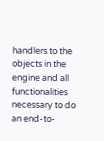handlers to the objects in the engine and all functionalities necessary to do an end-to-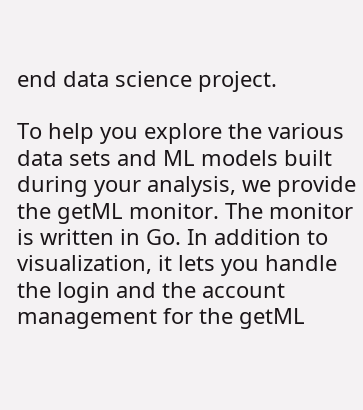end data science project.

To help you explore the various data sets and ML models built during your analysis, we provide the getML monitor. The monitor is written in Go. In addition to visualization, it lets you handle the login and the account management for the getML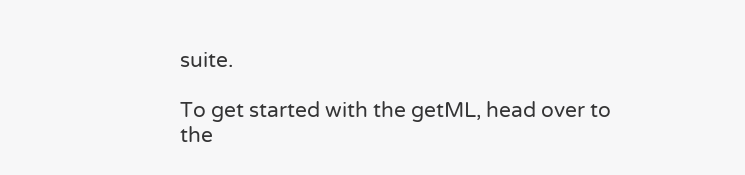suite.

To get started with the getML, head over to the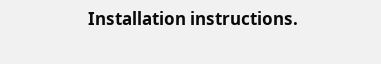Installation instructions.